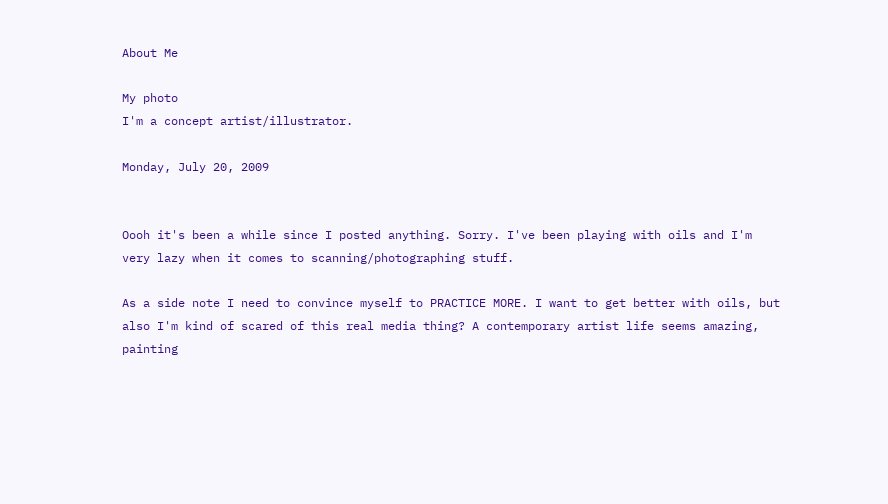About Me

My photo
I'm a concept artist/illustrator.

Monday, July 20, 2009


Oooh it's been a while since I posted anything. Sorry. I've been playing with oils and I'm very lazy when it comes to scanning/photographing stuff.

As a side note I need to convince myself to PRACTICE MORE. I want to get better with oils, but also I'm kind of scared of this real media thing? A contemporary artist life seems amazing, painting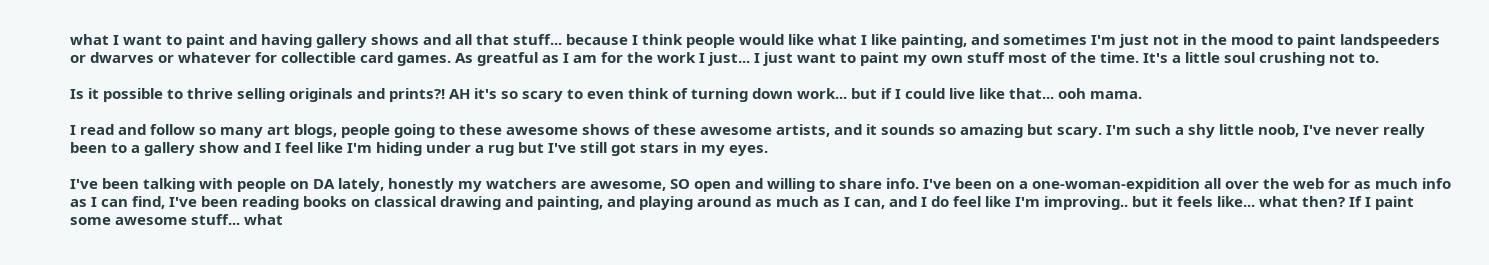what I want to paint and having gallery shows and all that stuff... because I think people would like what I like painting, and sometimes I'm just not in the mood to paint landspeeders or dwarves or whatever for collectible card games. As greatful as I am for the work I just... I just want to paint my own stuff most of the time. It's a little soul crushing not to.

Is it possible to thrive selling originals and prints?! AH it's so scary to even think of turning down work... but if I could live like that... ooh mama.

I read and follow so many art blogs, people going to these awesome shows of these awesome artists, and it sounds so amazing but scary. I'm such a shy little noob, I've never really been to a gallery show and I feel like I'm hiding under a rug but I've still got stars in my eyes.

I've been talking with people on DA lately, honestly my watchers are awesome, SO open and willing to share info. I've been on a one-woman-expidition all over the web for as much info as I can find, I've been reading books on classical drawing and painting, and playing around as much as I can, and I do feel like I'm improving.. but it feels like... what then? If I paint some awesome stuff... what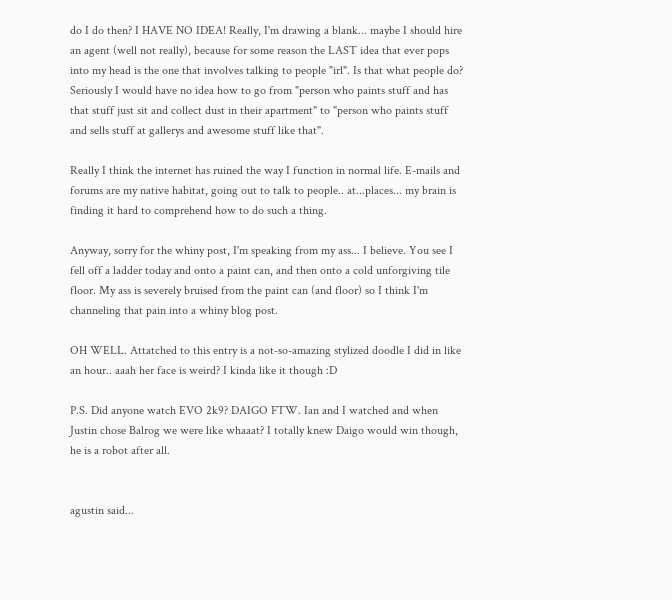do I do then? I HAVE NO IDEA! Really, I'm drawing a blank... maybe I should hire an agent (well not really), because for some reason the LAST idea that ever pops into my head is the one that involves talking to people "irl". Is that what people do? Seriously I would have no idea how to go from "person who paints stuff and has that stuff just sit and collect dust in their apartment" to "person who paints stuff and sells stuff at gallerys and awesome stuff like that".

Really I think the internet has ruined the way I function in normal life. E-mails and forums are my native habitat, going out to talk to people.. at...places... my brain is finding it hard to comprehend how to do such a thing.

Anyway, sorry for the whiny post, I'm speaking from my ass... I believe. You see I fell off a ladder today and onto a paint can, and then onto a cold unforgiving tile floor. My ass is severely bruised from the paint can (and floor) so I think I'm channeling that pain into a whiny blog post.

OH WELL. Attatched to this entry is a not-so-amazing stylized doodle I did in like an hour.. aaah her face is weird? I kinda like it though :D

P.S. Did anyone watch EVO 2k9? DAIGO FTW. Ian and I watched and when Justin chose Balrog we were like whaaat? I totally knew Daigo would win though, he is a robot after all.


agustin said...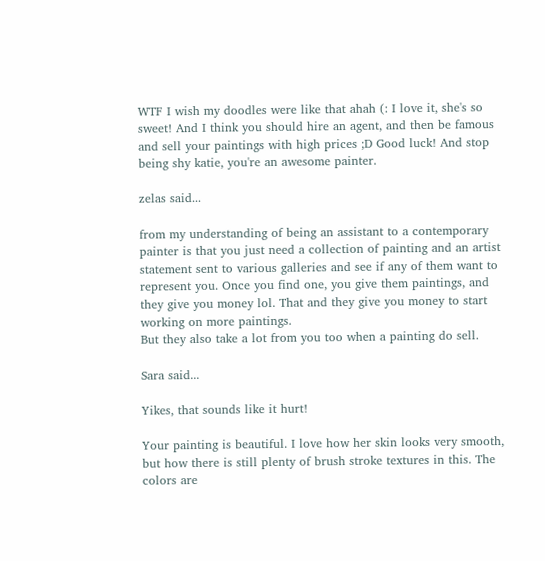WTF I wish my doodles were like that ahah (: I love it, she's so sweet! And I think you should hire an agent, and then be famous and sell your paintings with high prices ;D Good luck! And stop being shy katie, you're an awesome painter.

zelas said...

from my understanding of being an assistant to a contemporary painter is that you just need a collection of painting and an artist statement sent to various galleries and see if any of them want to represent you. Once you find one, you give them paintings, and they give you money lol. That and they give you money to start working on more paintings.
But they also take a lot from you too when a painting do sell.

Sara said...

Yikes, that sounds like it hurt!

Your painting is beautiful. I love how her skin looks very smooth, but how there is still plenty of brush stroke textures in this. The colors are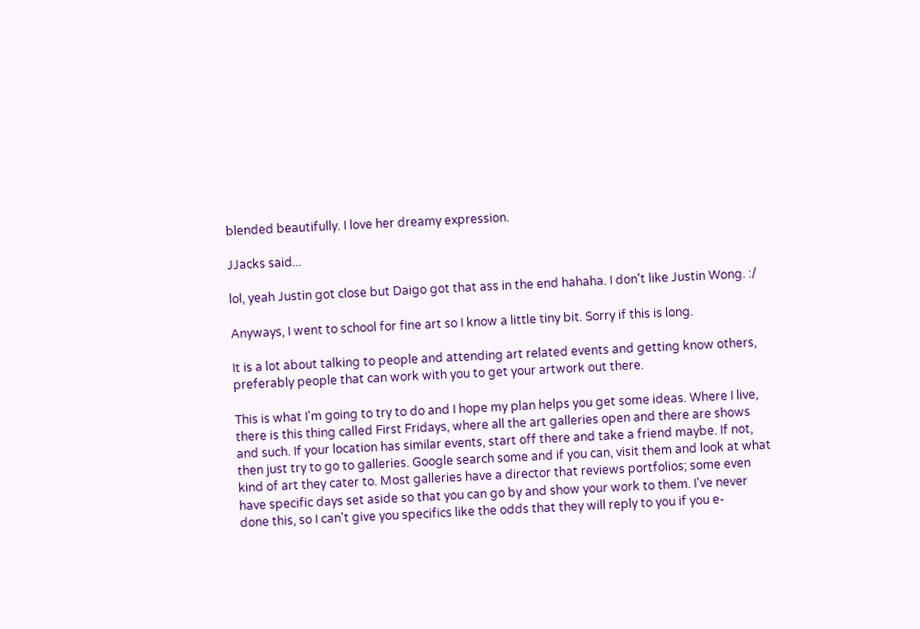blended beautifully. I love her dreamy expression.

JJacks said...

lol, yeah Justin got close but Daigo got that ass in the end hahaha. I don't like Justin Wong. :/

Anyways, I went to school for fine art so I know a little tiny bit. Sorry if this is long.

It is a lot about talking to people and attending art related events and getting know others, preferably people that can work with you to get your artwork out there.

This is what I'm going to try to do and I hope my plan helps you get some ideas. Where I live, there is this thing called First Fridays, where all the art galleries open and there are shows and such. If your location has similar events, start off there and take a friend maybe. If not, then just try to go to galleries. Google search some and if you can, visit them and look at what kind of art they cater to. Most galleries have a director that reviews portfolios; some even have specific days set aside so that you can go by and show your work to them. I've never done this, so I can't give you specifics like the odds that they will reply to you if you e-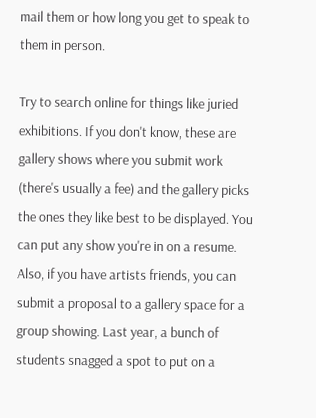mail them or how long you get to speak to them in person.

Try to search online for things like juried exhibitions. If you don't know, these are gallery shows where you submit work (there's usually a fee) and the gallery picks the ones they like best to be displayed. You can put any show you're in on a resume. Also, if you have artists friends, you can submit a proposal to a gallery space for a group showing. Last year, a bunch of students snagged a spot to put on a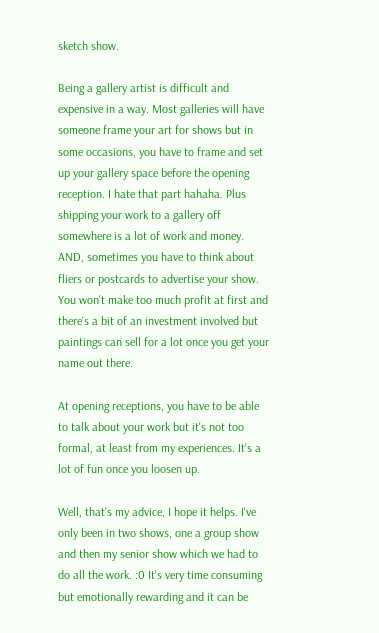sketch show.

Being a gallery artist is difficult and expensive in a way. Most galleries will have someone frame your art for shows but in some occasions, you have to frame and set up your gallery space before the opening reception. I hate that part hahaha. Plus shipping your work to a gallery off somewhere is a lot of work and money. AND, sometimes you have to think about fliers or postcards to advertise your show. You won't make too much profit at first and there's a bit of an investment involved but paintings can sell for a lot once you get your name out there.

At opening receptions, you have to be able to talk about your work but it's not too formal, at least from my experiences. It's a lot of fun once you loosen up.

Well, that's my advice, I hope it helps. I've only been in two shows, one a group show and then my senior show which we had to do all the work. :0 It's very time consuming but emotionally rewarding and it can be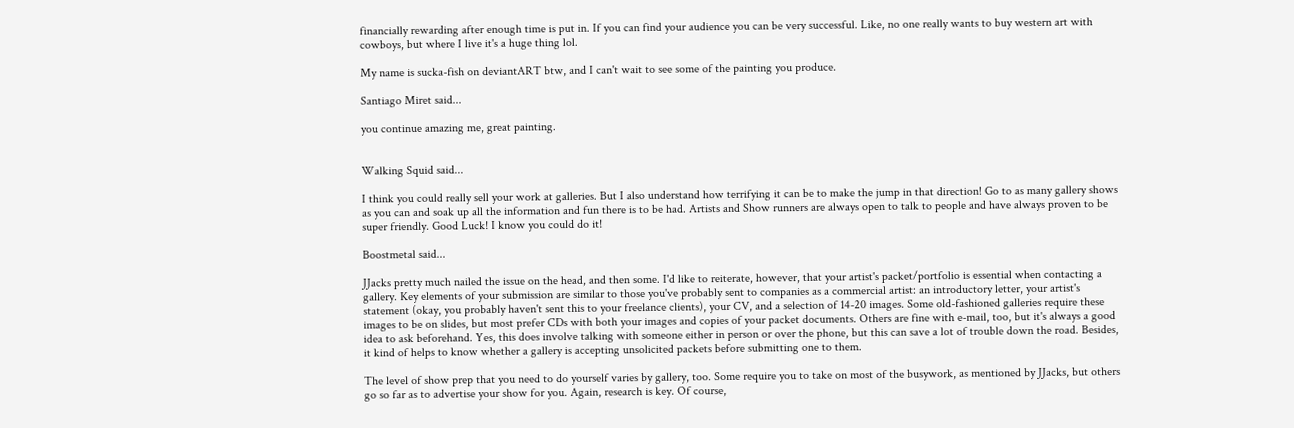financially rewarding after enough time is put in. If you can find your audience you can be very successful. Like, no one really wants to buy western art with cowboys, but where I live it's a huge thing lol.

My name is sucka-fish on deviantART btw, and I can't wait to see some of the painting you produce.

Santiago Miret said...

you continue amazing me, great painting.


Walking Squid said...

I think you could really sell your work at galleries. But I also understand how terrifying it can be to make the jump in that direction! Go to as many gallery shows as you can and soak up all the information and fun there is to be had. Artists and Show runners are always open to talk to people and have always proven to be super friendly. Good Luck! I know you could do it!

Boostmetal said...

JJacks pretty much nailed the issue on the head, and then some. I'd like to reiterate, however, that your artist's packet/portfolio is essential when contacting a gallery. Key elements of your submission are similar to those you've probably sent to companies as a commercial artist: an introductory letter, your artist's statement (okay, you probably haven't sent this to your freelance clients), your CV, and a selection of 14-20 images. Some old-fashioned galleries require these images to be on slides, but most prefer CDs with both your images and copies of your packet documents. Others are fine with e-mail, too, but it's always a good idea to ask beforehand. Yes, this does involve talking with someone either in person or over the phone, but this can save a lot of trouble down the road. Besides, it kind of helps to know whether a gallery is accepting unsolicited packets before submitting one to them.

The level of show prep that you need to do yourself varies by gallery, too. Some require you to take on most of the busywork, as mentioned by JJacks, but others go so far as to advertise your show for you. Again, research is key. Of course,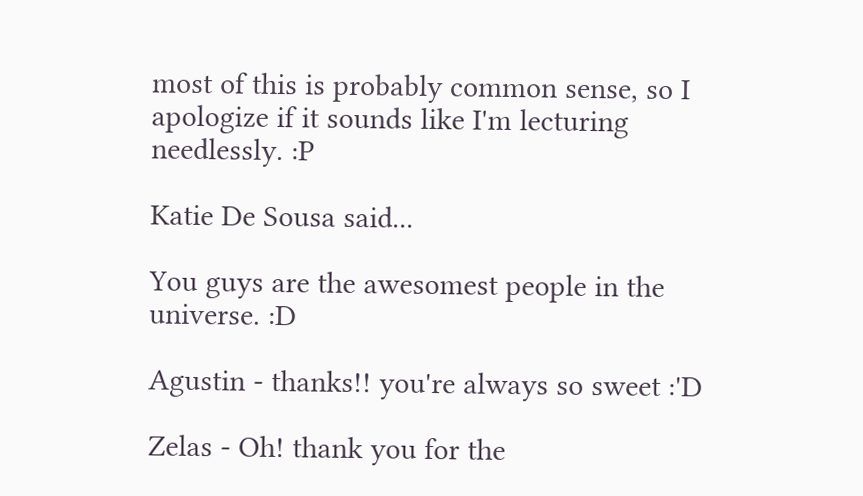most of this is probably common sense, so I apologize if it sounds like I'm lecturing needlessly. :P

Katie De Sousa said...

You guys are the awesomest people in the universe. :D

Agustin - thanks!! you're always so sweet :'D

Zelas - Oh! thank you for the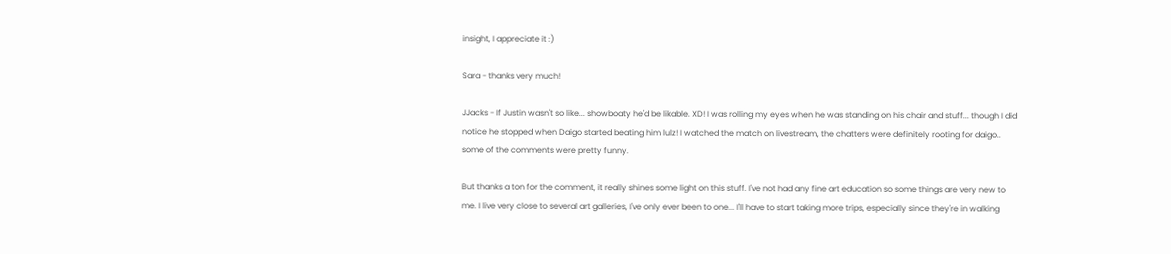insight, I appreciate it :)

Sara - thanks very much!

JJacks - If Justin wasn't so like... showboaty he'd be likable. XD! I was rolling my eyes when he was standing on his chair and stuff... though I did notice he stopped when Daigo started beating him lulz! I watched the match on livestream, the chatters were definitely rooting for daigo.. some of the comments were pretty funny.

But thanks a ton for the comment, it really shines some light on this stuff. I've not had any fine art education so some things are very new to me. I live very close to several art galleries, I've only ever been to one... I'll have to start taking more trips, especially since they're in walking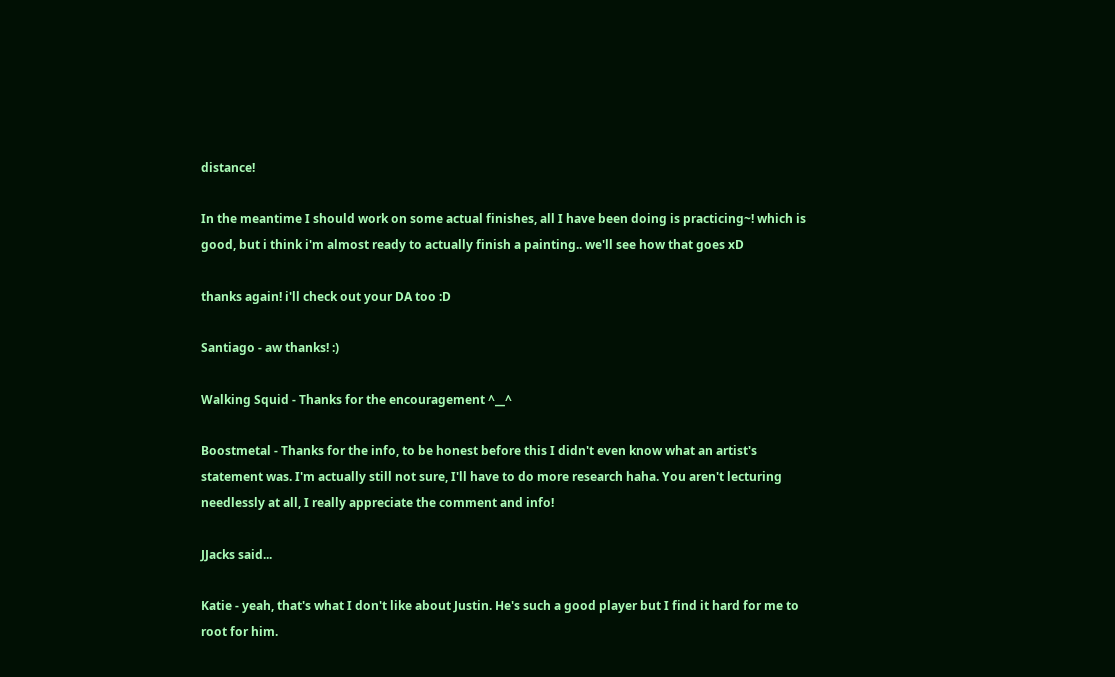distance!

In the meantime I should work on some actual finishes, all I have been doing is practicing~! which is good, but i think i'm almost ready to actually finish a painting.. we'll see how that goes xD

thanks again! i'll check out your DA too :D

Santiago - aw thanks! :)

Walking Squid - Thanks for the encouragement ^__^

Boostmetal - Thanks for the info, to be honest before this I didn't even know what an artist's statement was. I'm actually still not sure, I'll have to do more research haha. You aren't lecturing needlessly at all, I really appreciate the comment and info!

JJacks said...

Katie - yeah, that's what I don't like about Justin. He's such a good player but I find it hard for me to root for him.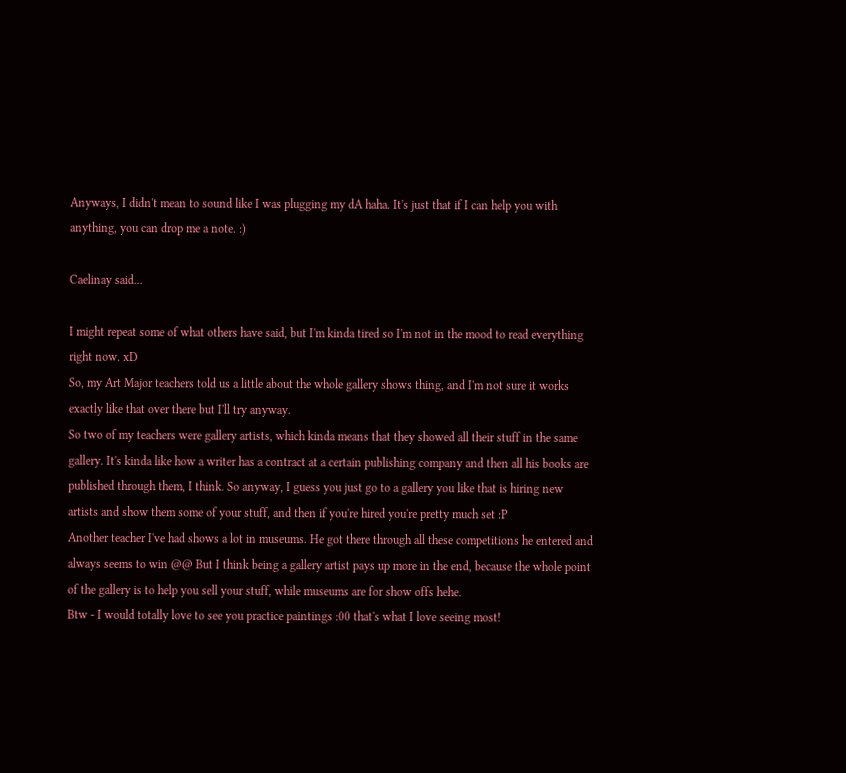Anyways, I didn't mean to sound like I was plugging my dA haha. It's just that if I can help you with anything, you can drop me a note. :)

Caelinay said...

I might repeat some of what others have said, but I'm kinda tired so I'm not in the mood to read everything right now. xD
So, my Art Major teachers told us a little about the whole gallery shows thing, and I'm not sure it works exactly like that over there but I'll try anyway.
So two of my teachers were gallery artists, which kinda means that they showed all their stuff in the same gallery. It's kinda like how a writer has a contract at a certain publishing company and then all his books are published through them, I think. So anyway, I guess you just go to a gallery you like that is hiring new artists and show them some of your stuff, and then if you're hired you're pretty much set :P
Another teacher I've had shows a lot in museums. He got there through all these competitions he entered and always seems to win @@ But I think being a gallery artist pays up more in the end, because the whole point of the gallery is to help you sell your stuff, while museums are for show offs hehe.
Btw - I would totally love to see you practice paintings :00 that's what I love seeing most!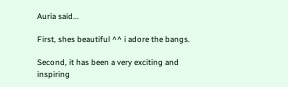Auria said...

First, shes beautiful ^^ i adore the bangs.

Second, it has been a very exciting and inspiring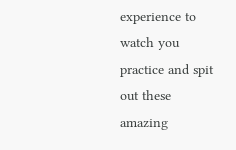experience to watch you practice and spit out these amazing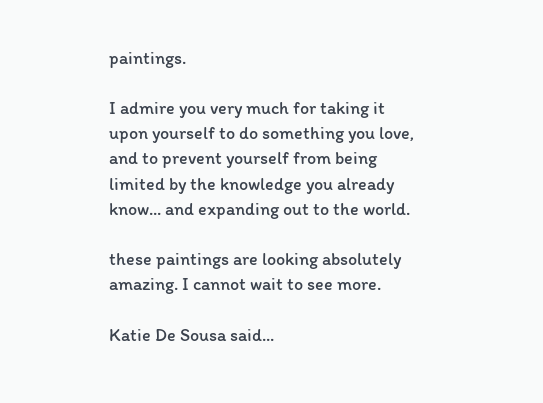paintings.

I admire you very much for taking it upon yourself to do something you love, and to prevent yourself from being limited by the knowledge you already know... and expanding out to the world.

these paintings are looking absolutely amazing. I cannot wait to see more.

Katie De Sousa said...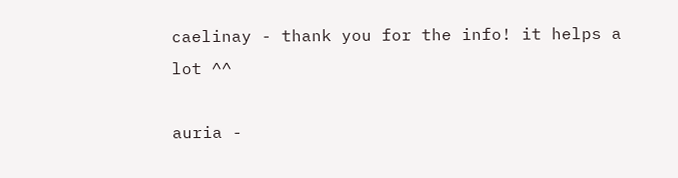caelinay - thank you for the info! it helps a lot ^^

auria -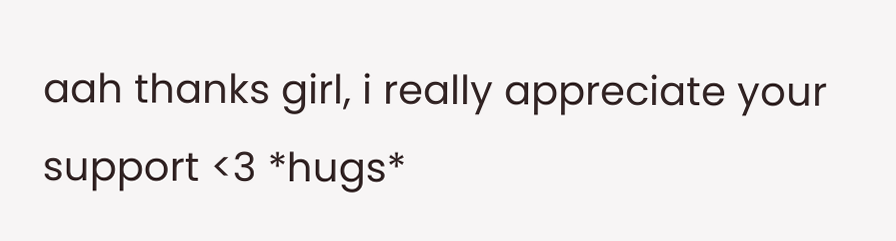aah thanks girl, i really appreciate your support <3 *hugs*